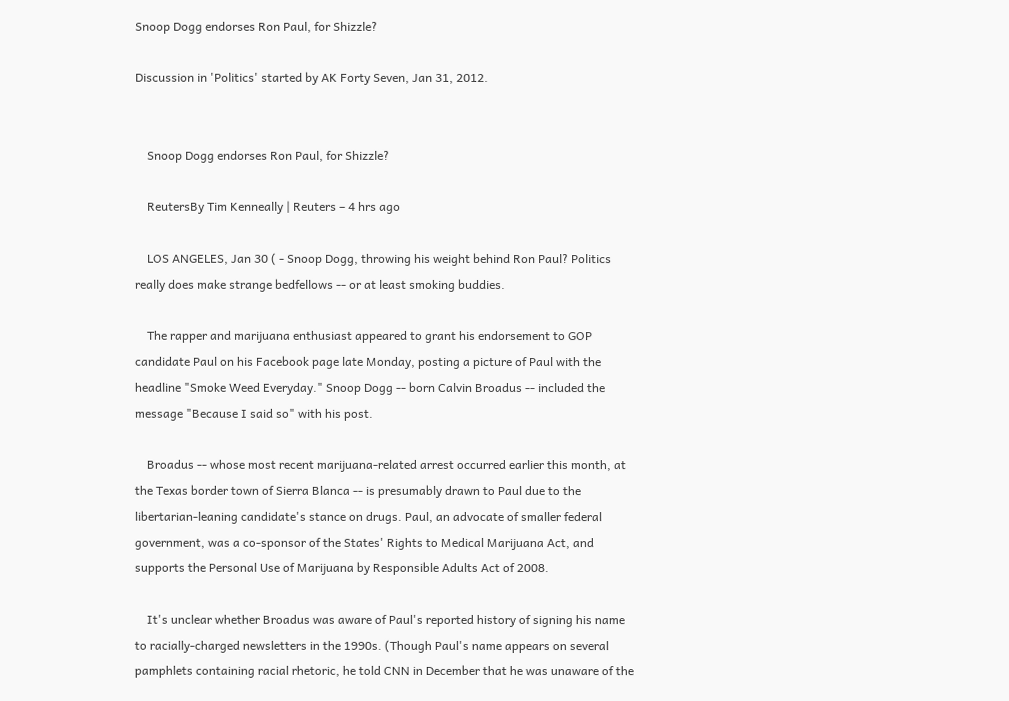Snoop Dogg endorses Ron Paul, for Shizzle?

Discussion in 'Politics' started by AK Forty Seven, Jan 31, 2012.


    Snoop Dogg endorses Ron Paul, for Shizzle?

    ReutersBy Tim Kenneally | Reuters – 4 hrs ago

    LOS ANGELES, Jan 30 ( - Snoop Dogg, throwing his weight behind Ron Paul? Politics really does make strange bedfellows -- or at least smoking buddies.

    The rapper and marijuana enthusiast appeared to grant his endorsement to GOP candidate Paul on his Facebook page late Monday, posting a picture of Paul with the headline "Smoke Weed Everyday." Snoop Dogg -- born Calvin Broadus -- included the message "Because I said so" with his post.

    Broadus -- whose most recent marijuana-related arrest occurred earlier this month, at the Texas border town of Sierra Blanca -- is presumably drawn to Paul due to the libertarian-leaning candidate's stance on drugs. Paul, an advocate of smaller federal government, was a co-sponsor of the States' Rights to Medical Marijuana Act, and supports the Personal Use of Marijuana by Responsible Adults Act of 2008.

    It's unclear whether Broadus was aware of Paul's reported history of signing his name to racially-charged newsletters in the 1990s. (Though Paul's name appears on several pamphlets containing racial rhetoric, he told CNN in December that he was unaware of the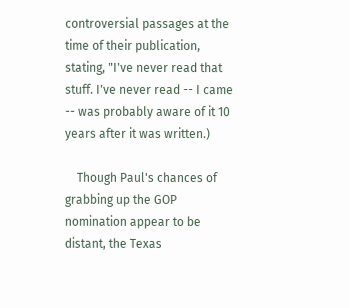controversial passages at the time of their publication, stating, "I've never read that stuff. I've never read -- I came -- was probably aware of it 10 years after it was written.)

    Though Paul's chances of grabbing up the GOP nomination appear to be distant, the Texas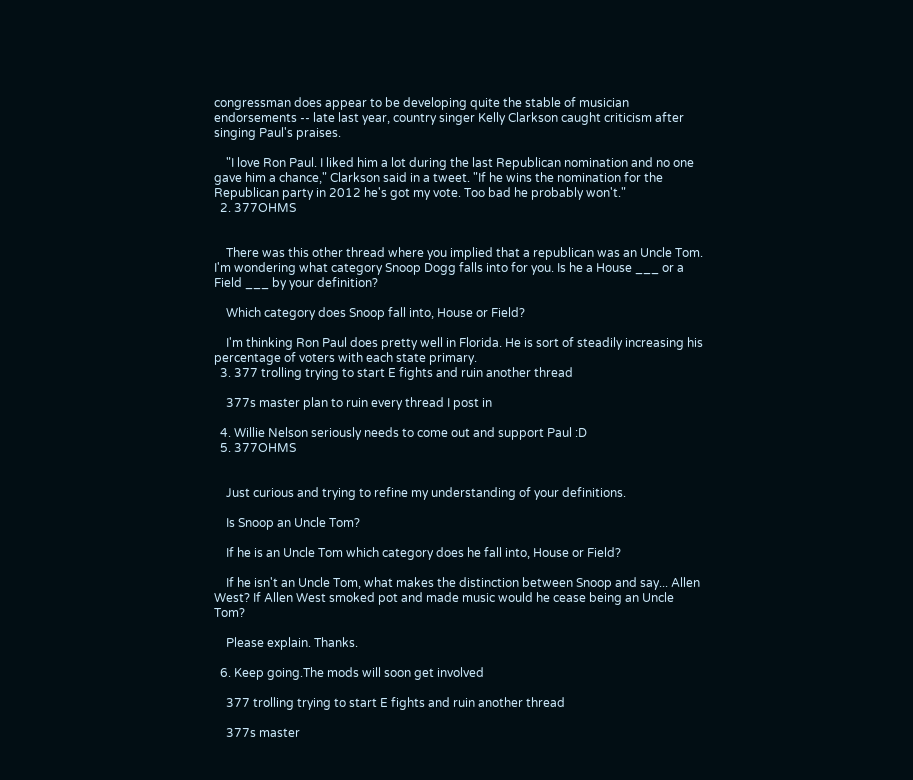congressman does appear to be developing quite the stable of musician endorsements -- late last year, country singer Kelly Clarkson caught criticism after singing Paul's praises.

    "I love Ron Paul. I liked him a lot during the last Republican nomination and no one gave him a chance," Clarkson said in a tweet. "If he wins the nomination for the Republican party in 2012 he's got my vote. Too bad he probably won't."
  2. 377OHMS


    There was this other thread where you implied that a republican was an Uncle Tom. I'm wondering what category Snoop Dogg falls into for you. Is he a House ___ or a Field ___ by your definition?

    Which category does Snoop fall into, House or Field?

    I'm thinking Ron Paul does pretty well in Florida. He is sort of steadily increasing his percentage of voters with each state primary.
  3. 377 trolling trying to start E fights and ruin another thread

    377s master plan to ruin every thread I post in

  4. Willie Nelson seriously needs to come out and support Paul :D
  5. 377OHMS


    Just curious and trying to refine my understanding of your definitions.

    Is Snoop an Uncle Tom?

    If he is an Uncle Tom which category does he fall into, House or Field?

    If he isn't an Uncle Tom, what makes the distinction between Snoop and say... Allen West? If Allen West smoked pot and made music would he cease being an Uncle Tom?

    Please explain. Thanks.

  6. Keep going.The mods will soon get involved

    377 trolling trying to start E fights and ruin another thread

    377s master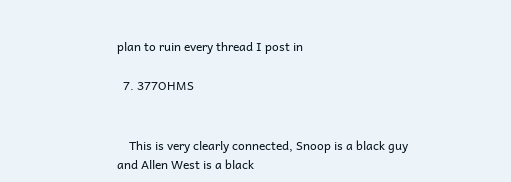plan to ruin every thread I post in

  7. 377OHMS


    This is very clearly connected, Snoop is a black guy and Allen West is a black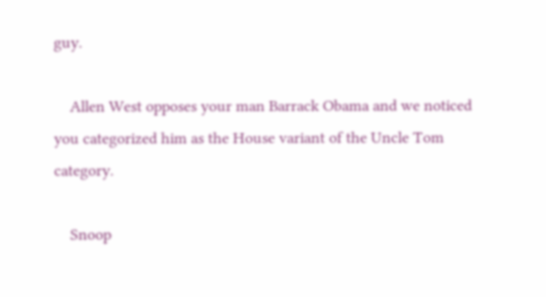guy.

    Allen West opposes your man Barrack Obama and we noticed you categorized him as the House variant of the Uncle Tom category.

    Snoop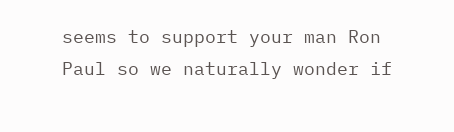seems to support your man Ron Paul so we naturally wonder if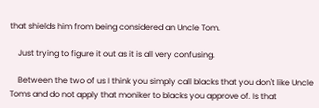that shields him from being considered an Uncle Tom.

    Just trying to figure it out as it is all very confusing.

    Between the two of us I think you simply call blacks that you don't like Uncle Toms and do not apply that moniker to blacks you approve of. Is that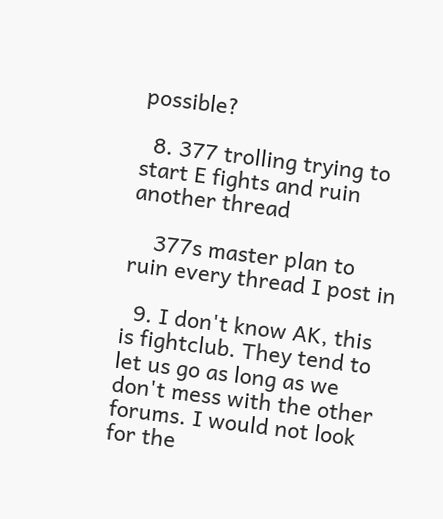possible?

  8. 377 trolling trying to start E fights and ruin another thread

    377s master plan to ruin every thread I post in

  9. I don't know AK, this is fightclub. They tend to let us go as long as we don't mess with the other forums. I would not look for the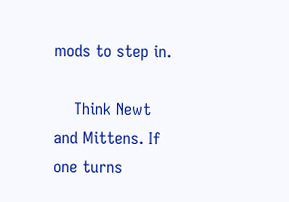mods to step in.

    Think Newt and Mittens. If one turns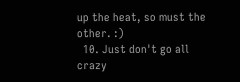up the heat, so must the other. :)
  10. Just don't go all crazy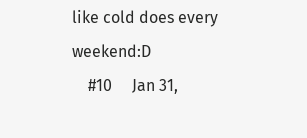like cold does every weekend:D
    #10     Jan 31,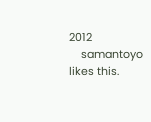2012
    samantoyo likes this.